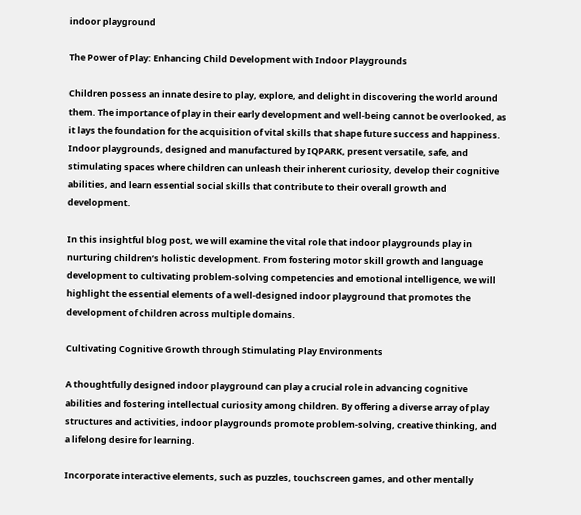indoor playground

The Power of Play: Enhancing Child Development with Indoor Playgrounds

Children possess an innate desire to play, explore, and delight in discovering the world around them. The importance of play in their early development and well-being cannot be overlooked, as it lays the foundation for the acquisition of vital skills that shape future success and happiness. Indoor playgrounds, designed and manufactured by IQPARK, present versatile, safe, and stimulating spaces where children can unleash their inherent curiosity, develop their cognitive abilities, and learn essential social skills that contribute to their overall growth and development.

In this insightful blog post, we will examine the vital role that indoor playgrounds play in nurturing children’s holistic development. From fostering motor skill growth and language development to cultivating problem-solving competencies and emotional intelligence, we will highlight the essential elements of a well-designed indoor playground that promotes the development of children across multiple domains.

Cultivating Cognitive Growth through Stimulating Play Environments

A thoughtfully designed indoor playground can play a crucial role in advancing cognitive abilities and fostering intellectual curiosity among children. By offering a diverse array of play structures and activities, indoor playgrounds promote problem-solving, creative thinking, and a lifelong desire for learning.

Incorporate interactive elements, such as puzzles, touchscreen games, and other mentally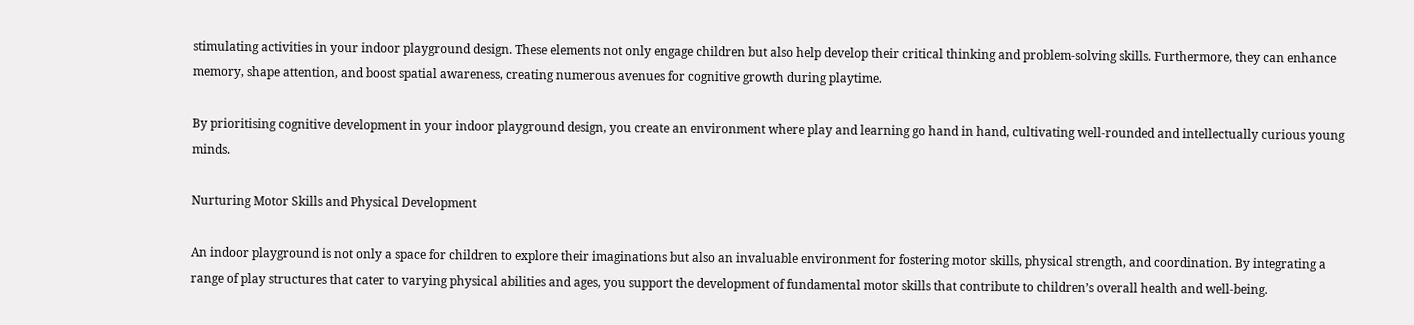stimulating activities in your indoor playground design. These elements not only engage children but also help develop their critical thinking and problem-solving skills. Furthermore, they can enhance memory, shape attention, and boost spatial awareness, creating numerous avenues for cognitive growth during playtime.

By prioritising cognitive development in your indoor playground design, you create an environment where play and learning go hand in hand, cultivating well-rounded and intellectually curious young minds.

Nurturing Motor Skills and Physical Development

An indoor playground is not only a space for children to explore their imaginations but also an invaluable environment for fostering motor skills, physical strength, and coordination. By integrating a range of play structures that cater to varying physical abilities and ages, you support the development of fundamental motor skills that contribute to children’s overall health and well-being.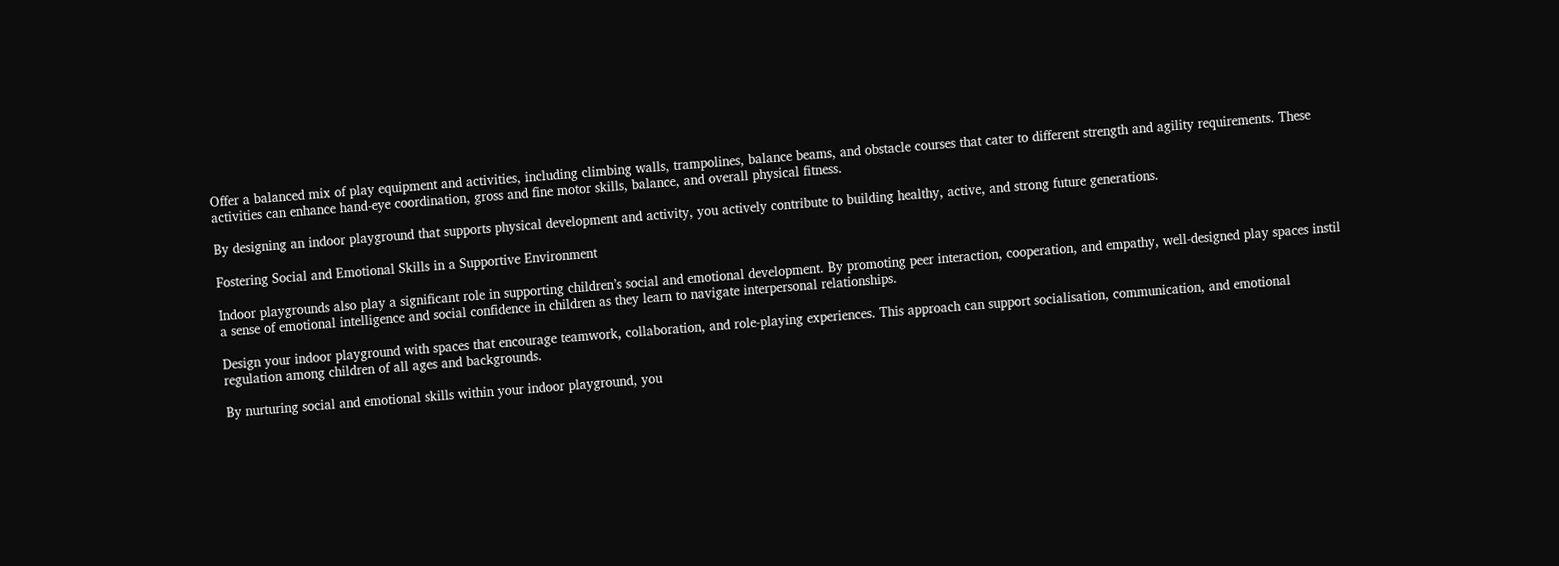Offer a balanced mix of play equipment and activities, including climbing walls, trampolines, balance beams, and obstacle courses that cater to different strength and agility requirements. These activities can enhance hand-eye coordination, gross and fine motor skills, balance, and overall physical fitness.

By designing an indoor playground that supports physical development and activity, you actively contribute to building healthy, active, and strong future generations.

Fostering Social and Emotional Skills in a Supportive Environment

Indoor playgrounds also play a significant role in supporting children’s social and emotional development. By promoting peer interaction, cooperation, and empathy, well-designed play spaces instil a sense of emotional intelligence and social confidence in children as they learn to navigate interpersonal relationships.

Design your indoor playground with spaces that encourage teamwork, collaboration, and role-playing experiences. This approach can support socialisation, communication, and emotional regulation among children of all ages and backgrounds.

By nurturing social and emotional skills within your indoor playground, you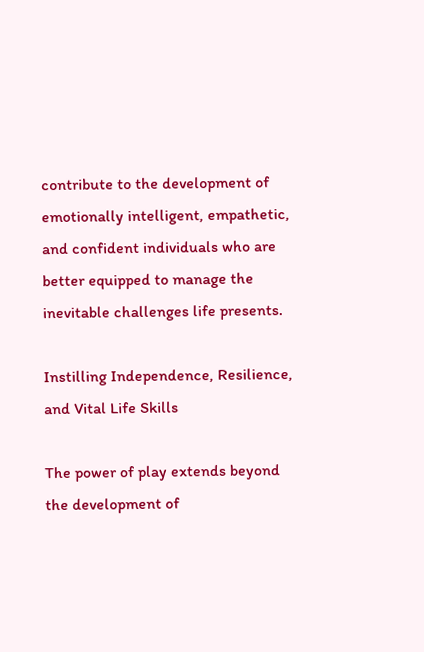contribute to the development of emotionally intelligent, empathetic, and confident individuals who are better equipped to manage the inevitable challenges life presents.

Instilling Independence, Resilience, and Vital Life Skills

The power of play extends beyond the development of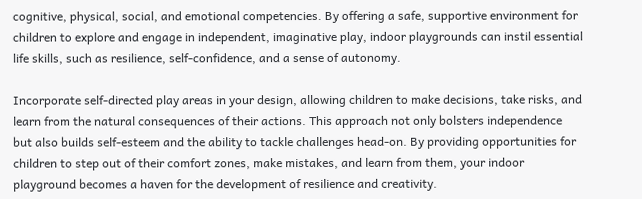cognitive, physical, social, and emotional competencies. By offering a safe, supportive environment for children to explore and engage in independent, imaginative play, indoor playgrounds can instil essential life skills, such as resilience, self-confidence, and a sense of autonomy.

Incorporate self-directed play areas in your design, allowing children to make decisions, take risks, and learn from the natural consequences of their actions. This approach not only bolsters independence but also builds self-esteem and the ability to tackle challenges head-on. By providing opportunities for children to step out of their comfort zones, make mistakes, and learn from them, your indoor playground becomes a haven for the development of resilience and creativity.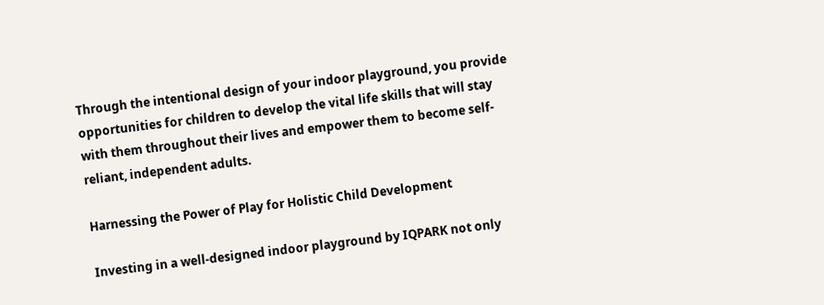Through the intentional design of your indoor playground, you provide opportunities for children to develop the vital life skills that will stay with them throughout their lives and empower them to become self-reliant, independent adults.

Harnessing the Power of Play for Holistic Child Development

Investing in a well-designed indoor playground by IQPARK not only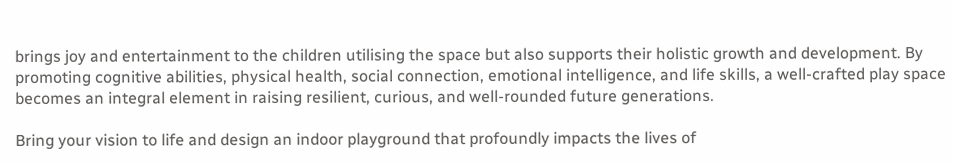brings joy and entertainment to the children utilising the space but also supports their holistic growth and development. By promoting cognitive abilities, physical health, social connection, emotional intelligence, and life skills, a well-crafted play space becomes an integral element in raising resilient, curious, and well-rounded future generations.

Bring your vision to life and design an indoor playground that profoundly impacts the lives of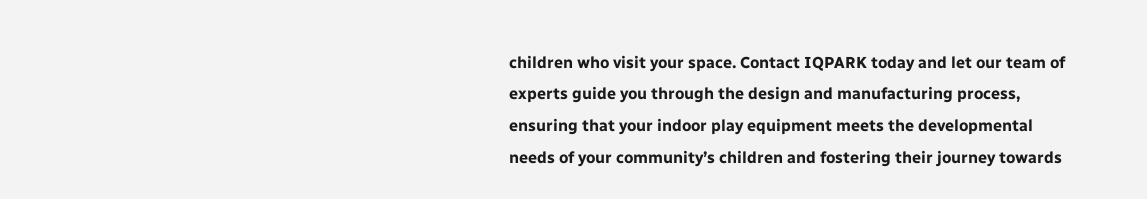children who visit your space. Contact IQPARK today and let our team of experts guide you through the design and manufacturing process, ensuring that your indoor play equipment meets the developmental needs of your community’s children and fostering their journey towards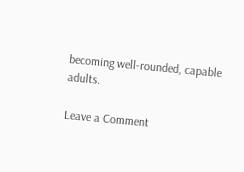becoming well-rounded, capable adults.

Leave a Comment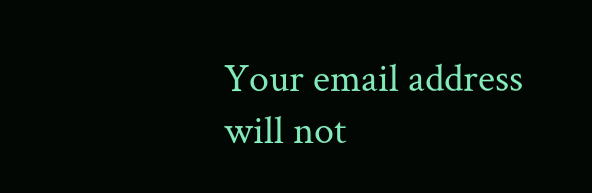Your email address will not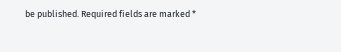be published. Required fields are marked *